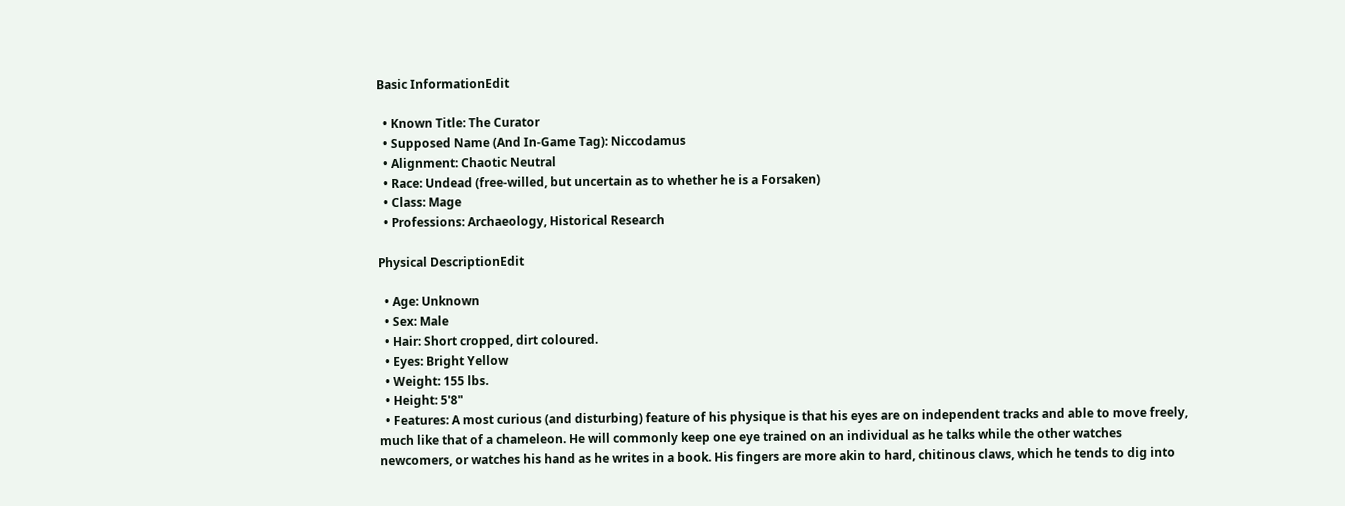Basic InformationEdit

  • Known Title: The Curator
  • Supposed Name (And In-Game Tag): Niccodamus
  • Alignment: Chaotic Neutral
  • Race: Undead (free-willed, but uncertain as to whether he is a Forsaken)
  • Class: Mage
  • Professions: Archaeology, Historical Research

Physical DescriptionEdit

  • Age: Unknown
  • Sex: Male
  • Hair: Short cropped, dirt coloured.
  • Eyes: Bright Yellow
  • Weight: 155 lbs.
  • Height: 5'8"
  • Features: A most curious (and disturbing) feature of his physique is that his eyes are on independent tracks and able to move freely, much like that of a chameleon. He will commonly keep one eye trained on an individual as he talks while the other watches newcomers, or watches his hand as he writes in a book. His fingers are more akin to hard, chitinous claws, which he tends to dig into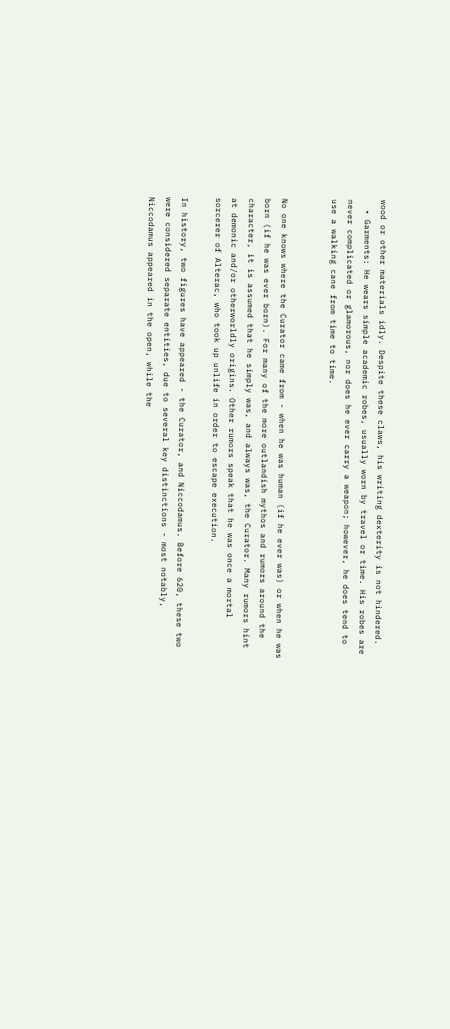wood or other materials idly. Despite these claws, his writing dexterity is not hindered.
  • Garments: He wears simple academic robes, usually worn by travel or time. His robes are never complicated or glamorous, nor does he ever carry a weapon; however, he does tend to use a walking cane from time to time.


No one knows where the Curator came from - when he was human (if he ever was) or when he was born (if he was ever born). For many of the more outlandish mythos and rumors around the character, it is assumed that he simply was, and always was, the Curator. Many rumors hint at demonic and/or otherworldly origins. Other rumors speak that he was once a mortal sorcerer of Alterac, who took up unlife in order to escape execution.

In history, two figures have appeared - the Curator, and Niccodamus. Before 620, these two were considered separate entities, due to several key distinctions - most notably, Niccodamus appeared in the open, while the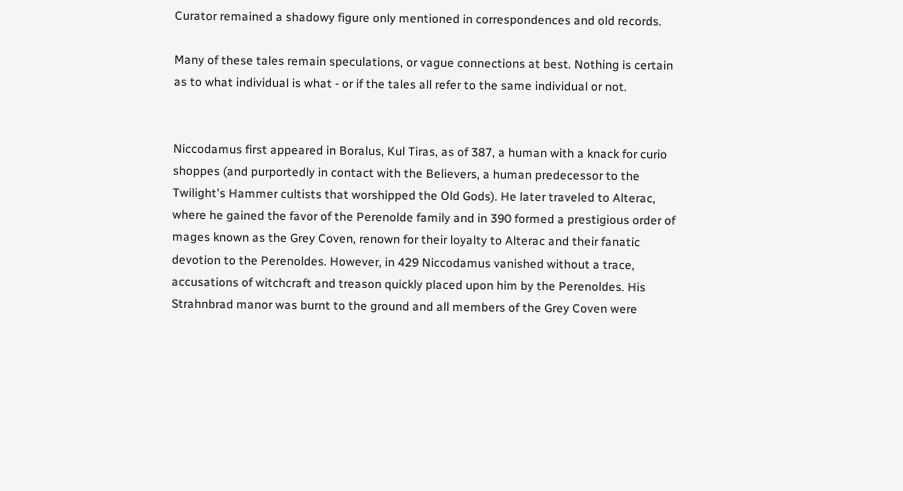Curator remained a shadowy figure only mentioned in correspondences and old records.

Many of these tales remain speculations, or vague connections at best. Nothing is certain as to what individual is what - or if the tales all refer to the same individual or not.


Niccodamus first appeared in Boralus, Kul Tiras, as of 387, a human with a knack for curio shoppes (and purportedly in contact with the Believers, a human predecessor to the Twilight's Hammer cultists that worshipped the Old Gods). He later traveled to Alterac, where he gained the favor of the Perenolde family and in 390 formed a prestigious order of mages known as the Grey Coven, renown for their loyalty to Alterac and their fanatic devotion to the Perenoldes. However, in 429 Niccodamus vanished without a trace, accusations of witchcraft and treason quickly placed upon him by the Perenoldes. His Strahnbrad manor was burnt to the ground and all members of the Grey Coven were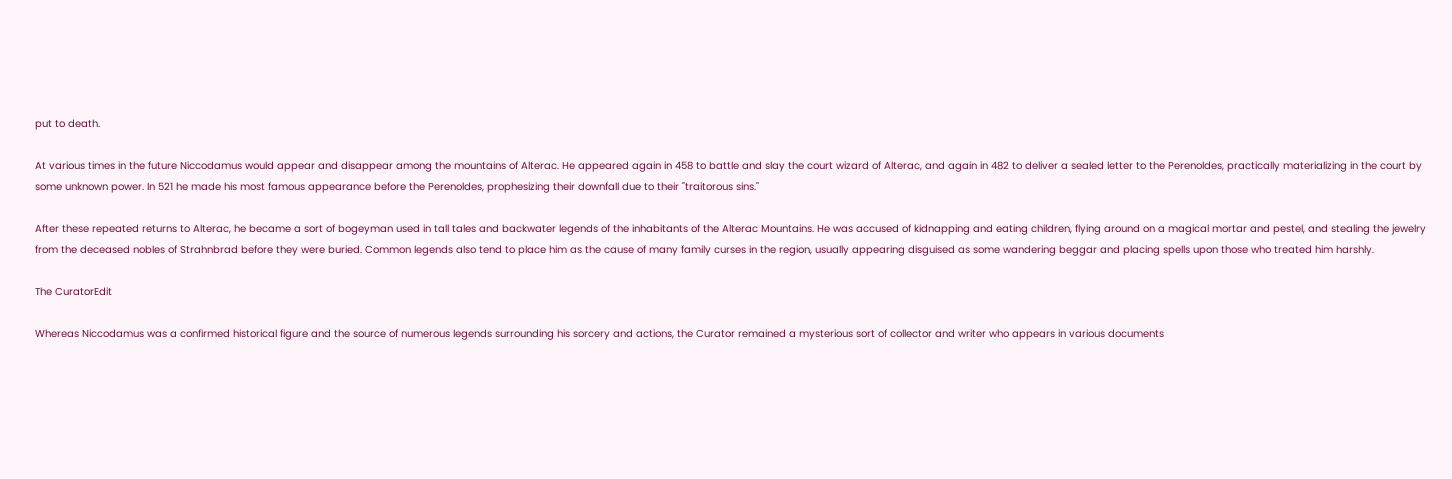put to death.

At various times in the future Niccodamus would appear and disappear among the mountains of Alterac. He appeared again in 458 to battle and slay the court wizard of Alterac, and again in 482 to deliver a sealed letter to the Perenoldes, practically materializing in the court by some unknown power. In 521 he made his most famous appearance before the Perenoldes, prophesizing their downfall due to their "traitorous sins."

After these repeated returns to Alterac, he became a sort of bogeyman used in tall tales and backwater legends of the inhabitants of the Alterac Mountains. He was accused of kidnapping and eating children, flying around on a magical mortar and pestel, and stealing the jewelry from the deceased nobles of Strahnbrad before they were buried. Common legends also tend to place him as the cause of many family curses in the region, usually appearing disguised as some wandering beggar and placing spells upon those who treated him harshly.

The CuratorEdit

Whereas Niccodamus was a confirmed historical figure and the source of numerous legends surrounding his sorcery and actions, the Curator remained a mysterious sort of collector and writer who appears in various documents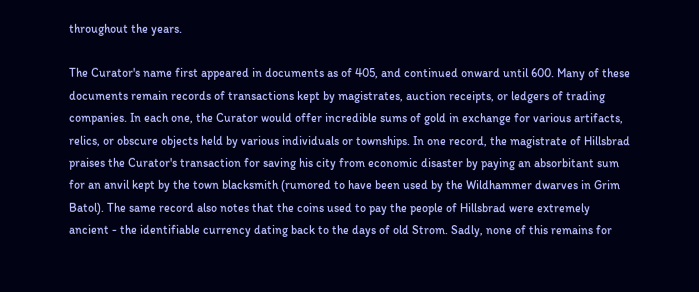throughout the years.

The Curator's name first appeared in documents as of 405, and continued onward until 600. Many of these documents remain records of transactions kept by magistrates, auction receipts, or ledgers of trading companies. In each one, the Curator would offer incredible sums of gold in exchange for various artifacts, relics, or obscure objects held by various individuals or townships. In one record, the magistrate of Hillsbrad praises the Curator's transaction for saving his city from economic disaster by paying an absorbitant sum for an anvil kept by the town blacksmith (rumored to have been used by the Wildhammer dwarves in Grim Batol). The same record also notes that the coins used to pay the people of Hillsbrad were extremely ancient - the identifiable currency dating back to the days of old Strom. Sadly, none of this remains for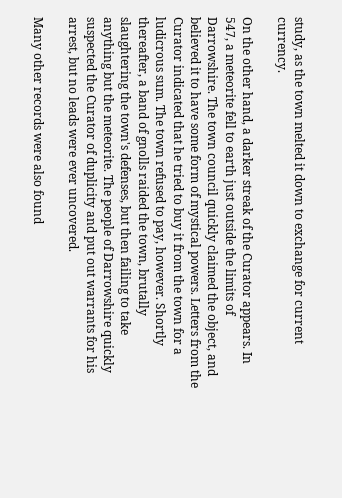study, as the town melted it down to exchange for current currency.

On the other hand, a darker streak of the Curator appears. In 547, a meteorite fell to earth just outside the limits of Darrowshire. The town council quickly claimed the object, and believed it to have some form of mystical powers. Letters from the Curator indicated that he tried to buy it from the town for a ludicrous sum. The town refused to pay, however. Shortly thereafter, a band of gnolls raided the town, brutally slaughtering the town's defenses, but then failing to take anything but the meteorite. The people of Darrowshire quickly suspected the Curator of duplicity and put out warrants for his arrest, but no leads were ever uncovered.

Many other records were also found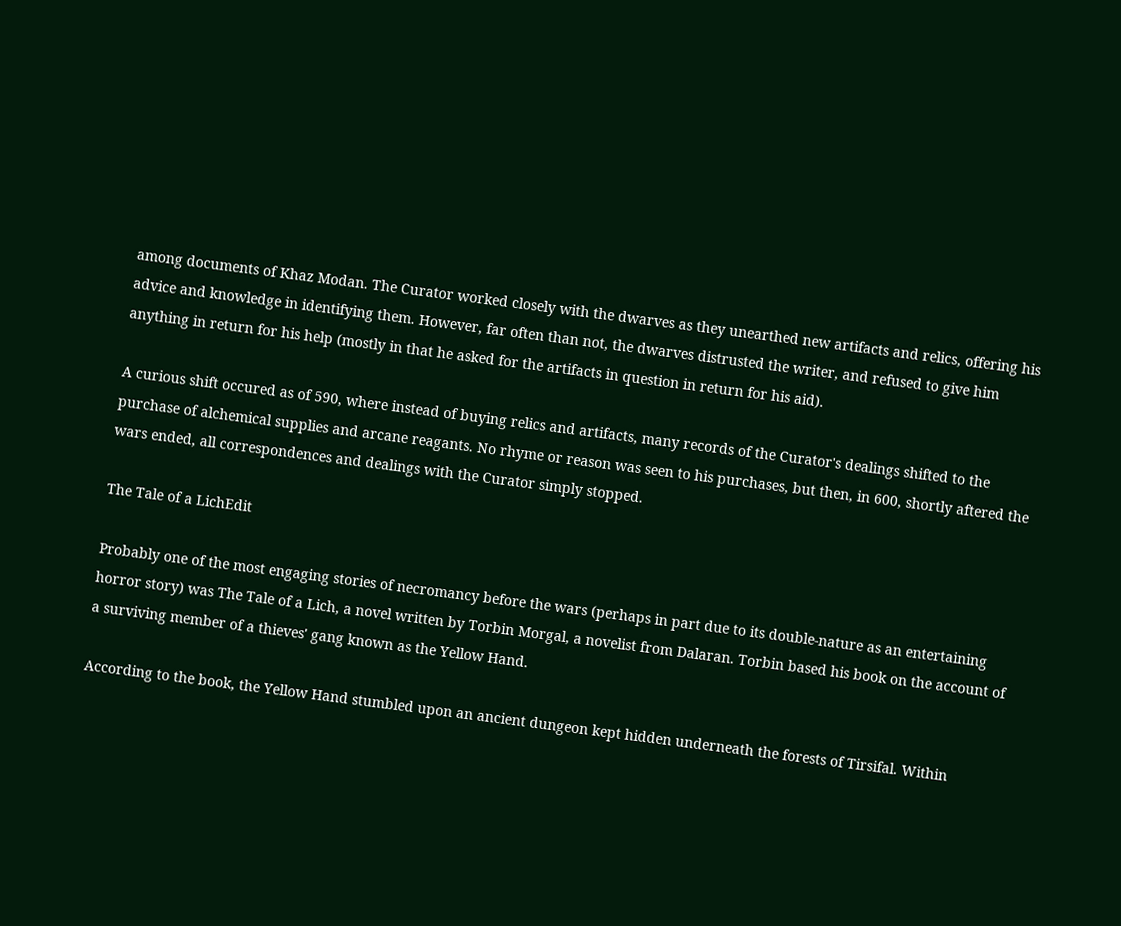among documents of Khaz Modan. The Curator worked closely with the dwarves as they unearthed new artifacts and relics, offering his advice and knowledge in identifying them. However, far often than not, the dwarves distrusted the writer, and refused to give him anything in return for his help (mostly in that he asked for the artifacts in question in return for his aid).

A curious shift occured as of 590, where instead of buying relics and artifacts, many records of the Curator's dealings shifted to the purchase of alchemical supplies and arcane reagants. No rhyme or reason was seen to his purchases, but then, in 600, shortly aftered the wars ended, all correspondences and dealings with the Curator simply stopped.

The Tale of a LichEdit

Probably one of the most engaging stories of necromancy before the wars (perhaps in part due to its double-nature as an entertaining horror story) was The Tale of a Lich, a novel written by Torbin Morgal, a novelist from Dalaran. Torbin based his book on the account of a surviving member of a thieves' gang known as the Yellow Hand.

According to the book, the Yellow Hand stumbled upon an ancient dungeon kept hidden underneath the forests of Tirsifal. Within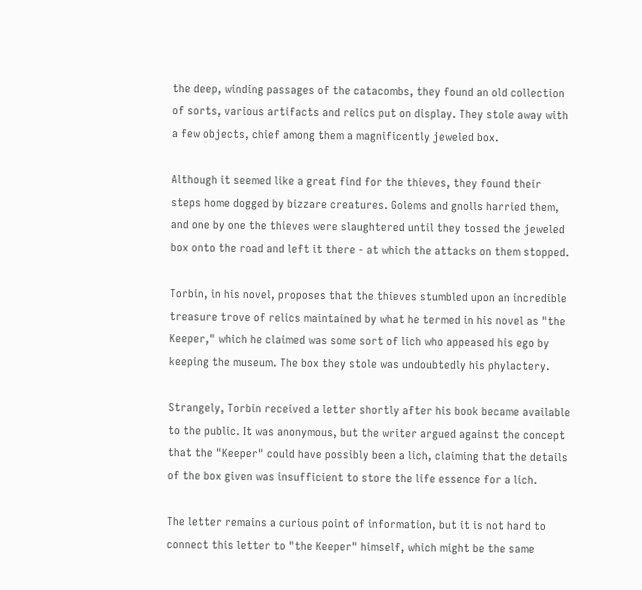the deep, winding passages of the catacombs, they found an old collection of sorts, various artifacts and relics put on display. They stole away with a few objects, chief among them a magnificently jeweled box.

Although it seemed like a great find for the thieves, they found their steps home dogged by bizzare creatures. Golems and gnolls harried them, and one by one the thieves were slaughtered until they tossed the jeweled box onto the road and left it there - at which the attacks on them stopped.

Torbin, in his novel, proposes that the thieves stumbled upon an incredible treasure trove of relics maintained by what he termed in his novel as "the Keeper," which he claimed was some sort of lich who appeased his ego by keeping the museum. The box they stole was undoubtedly his phylactery.

Strangely, Torbin received a letter shortly after his book became available to the public. It was anonymous, but the writer argued against the concept that the "Keeper" could have possibly been a lich, claiming that the details of the box given was insufficient to store the life essence for a lich.

The letter remains a curious point of information, but it is not hard to connect this letter to "the Keeper" himself, which might be the same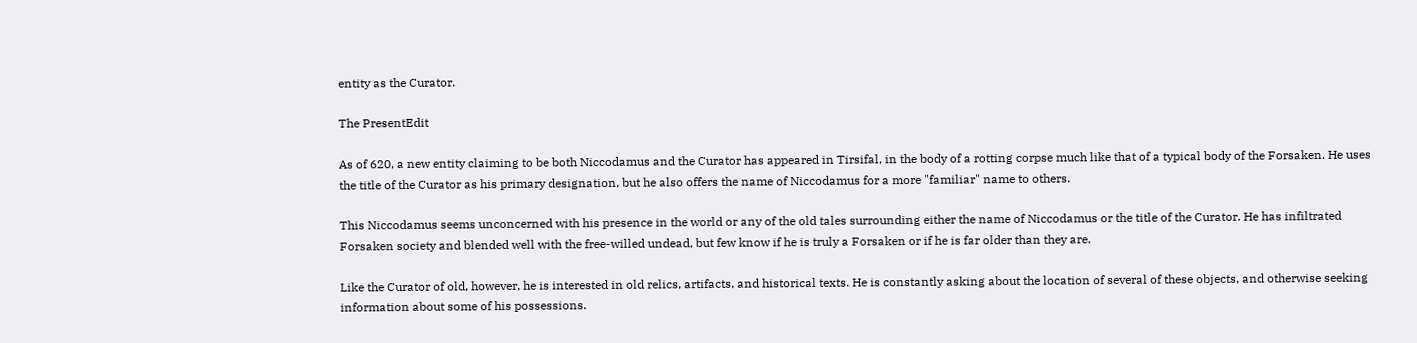entity as the Curator.

The PresentEdit

As of 620, a new entity claiming to be both Niccodamus and the Curator has appeared in Tirsifal, in the body of a rotting corpse much like that of a typical body of the Forsaken. He uses the title of the Curator as his primary designation, but he also offers the name of Niccodamus for a more "familiar" name to others.

This Niccodamus seems unconcerned with his presence in the world or any of the old tales surrounding either the name of Niccodamus or the title of the Curator. He has infiltrated Forsaken society and blended well with the free-willed undead, but few know if he is truly a Forsaken or if he is far older than they are.

Like the Curator of old, however, he is interested in old relics, artifacts, and historical texts. He is constantly asking about the location of several of these objects, and otherwise seeking information about some of his possessions.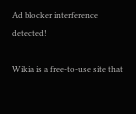Ad blocker interference detected!

Wikia is a free-to-use site that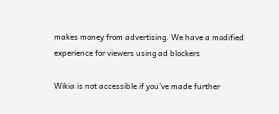makes money from advertising. We have a modified experience for viewers using ad blockers

Wikia is not accessible if you’ve made further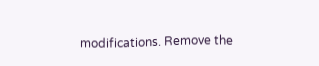modifications. Remove the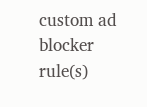custom ad blocker rule(s)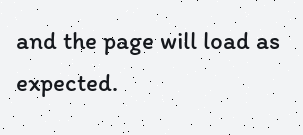and the page will load as expected.